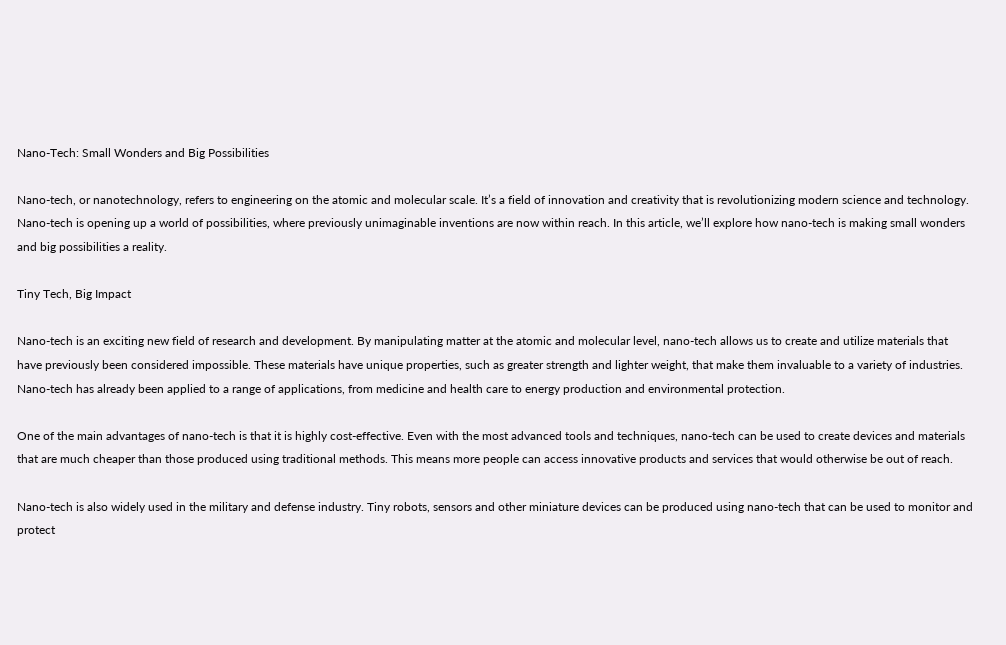Nano-Tech: Small Wonders and Big Possibilities

Nano-tech, or nanotechnology, refers to engineering on the atomic and molecular scale. It’s a field of innovation and creativity that is revolutionizing modern science and technology. Nano-tech is opening up a world of possibilities, where previously unimaginable inventions are now within reach. In this article, we’ll explore how nano-tech is making small wonders and big possibilities a reality.

Tiny Tech, Big Impact

Nano-tech is an exciting new field of research and development. By manipulating matter at the atomic and molecular level, nano-tech allows us to create and utilize materials that have previously been considered impossible. These materials have unique properties, such as greater strength and lighter weight, that make them invaluable to a variety of industries. Nano-tech has already been applied to a range of applications, from medicine and health care to energy production and environmental protection.

One of the main advantages of nano-tech is that it is highly cost-effective. Even with the most advanced tools and techniques, nano-tech can be used to create devices and materials that are much cheaper than those produced using traditional methods. This means more people can access innovative products and services that would otherwise be out of reach.

Nano-tech is also widely used in the military and defense industry. Tiny robots, sensors and other miniature devices can be produced using nano-tech that can be used to monitor and protect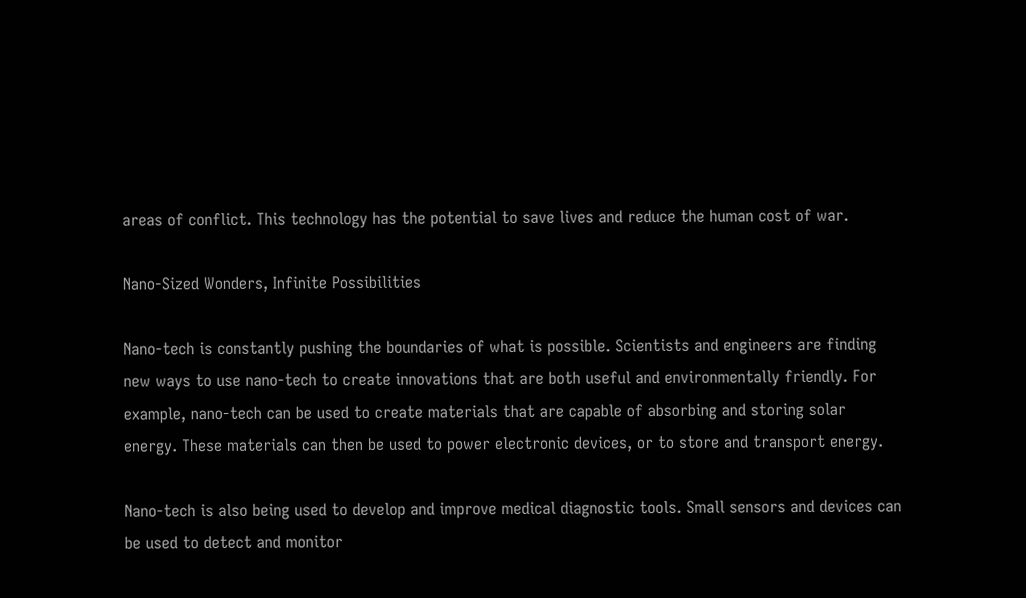areas of conflict. This technology has the potential to save lives and reduce the human cost of war.

Nano-Sized Wonders, Infinite Possibilities

Nano-tech is constantly pushing the boundaries of what is possible. Scientists and engineers are finding new ways to use nano-tech to create innovations that are both useful and environmentally friendly. For example, nano-tech can be used to create materials that are capable of absorbing and storing solar energy. These materials can then be used to power electronic devices, or to store and transport energy.

Nano-tech is also being used to develop and improve medical diagnostic tools. Small sensors and devices can be used to detect and monitor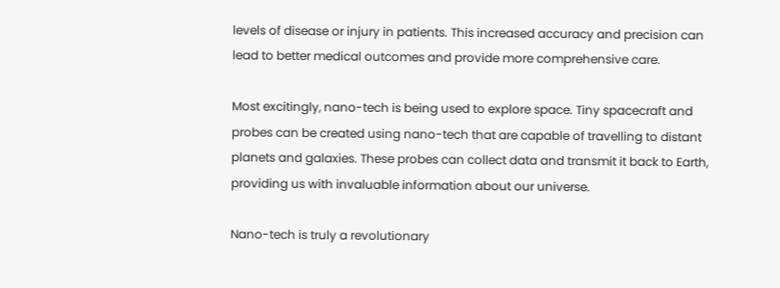levels of disease or injury in patients. This increased accuracy and precision can lead to better medical outcomes and provide more comprehensive care.

Most excitingly, nano-tech is being used to explore space. Tiny spacecraft and probes can be created using nano-tech that are capable of travelling to distant planets and galaxies. These probes can collect data and transmit it back to Earth, providing us with invaluable information about our universe.

Nano-tech is truly a revolutionary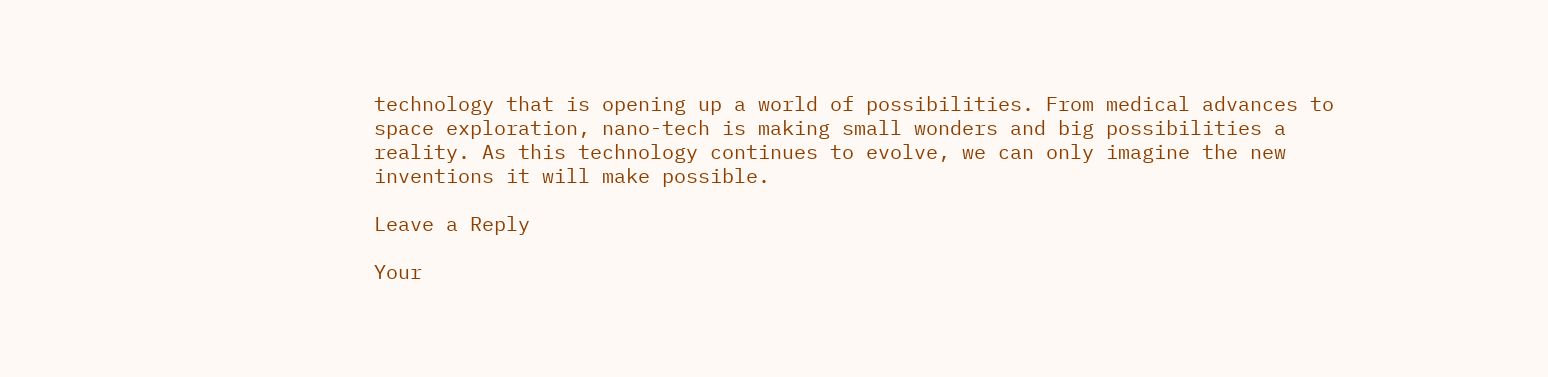technology that is opening up a world of possibilities. From medical advances to space exploration, nano-tech is making small wonders and big possibilities a reality. As this technology continues to evolve, we can only imagine the new inventions it will make possible.

Leave a Reply

Your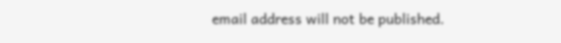email address will not be published.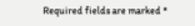Required fields are marked *